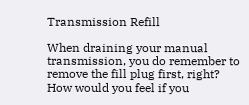Transmission Refill

When draining your manual transmission, you do remember to remove the fill plug first, right? How would you feel if you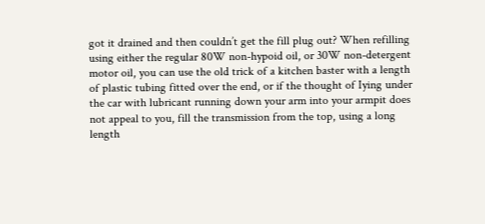got it drained and then couldn’t get the fill plug out? When refilling using either the regular 80W non-hypoid oil, or 30W non-detergent motor oil, you can use the old trick of a kitchen baster with a length of plastic tubing fitted over the end, or if the thought of Iying under the car with lubricant running down your arm into your armpit does not appeal to you, fill the transmission from the top, using a long length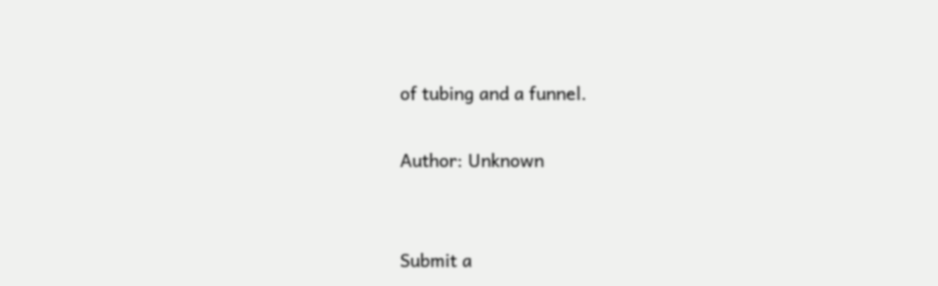of tubing and a funnel.

Author: Unknown


Submit a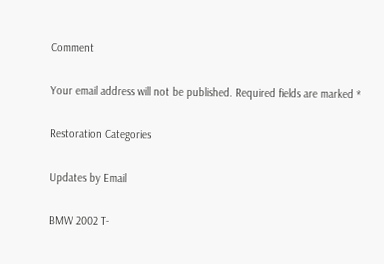Comment

Your email address will not be published. Required fields are marked *

Restoration Categories

Updates by Email

BMW 2002 T-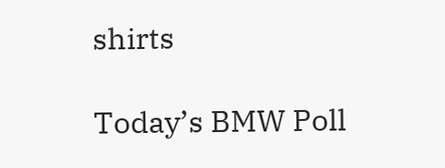shirts

Today’s BMW Poll